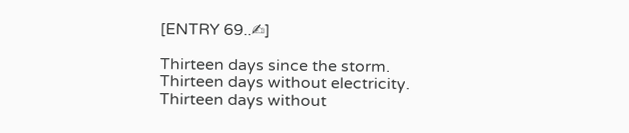[ENTRY 69..✍]

Thirteen days since the storm.
Thirteen days without electricity.
Thirteen days without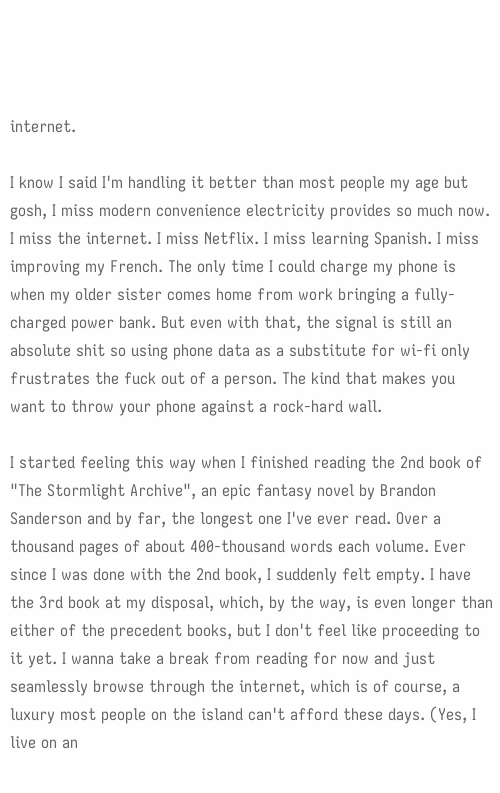internet.

I know I said I'm handling it better than most people my age but gosh, I miss modern convenience electricity provides so much now. I miss the internet. I miss Netflix. I miss learning Spanish. I miss improving my French. The only time I could charge my phone is when my older sister comes home from work bringing a fully-charged power bank. But even with that, the signal is still an absolute shit so using phone data as a substitute for wi-fi only frustrates the fuck out of a person. The kind that makes you want to throw your phone against a rock-hard wall.

I started feeling this way when I finished reading the 2nd book of "The Stormlight Archive", an epic fantasy novel by Brandon Sanderson and by far, the longest one I've ever read. Over a thousand pages of about 400-thousand words each volume. Ever since I was done with the 2nd book, I suddenly felt empty. I have the 3rd book at my disposal, which, by the way, is even longer than either of the precedent books, but I don't feel like proceeding to it yet. I wanna take a break from reading for now and just seamlessly browse through the internet, which is of course, a luxury most people on the island can't afford these days. (Yes, I live on an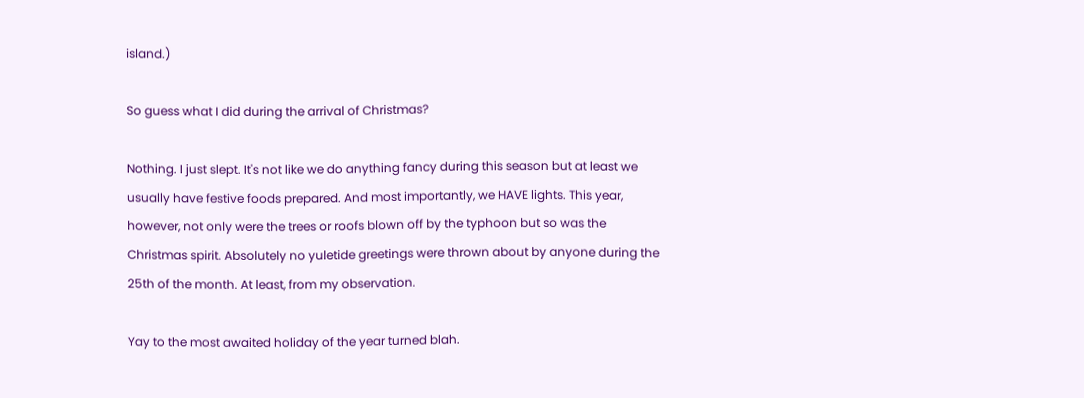island.)

So guess what I did during the arrival of Christmas?

Nothing. I just slept. It's not like we do anything fancy during this season but at least we usually have festive foods prepared. And most importantly, we HAVE lights. This year, however, not only were the trees or roofs blown off by the typhoon but so was the Christmas spirit. Absolutely no yuletide greetings were thrown about by anyone during the 25th of the month. At least, from my observation.

Yay to the most awaited holiday of the year turned blah.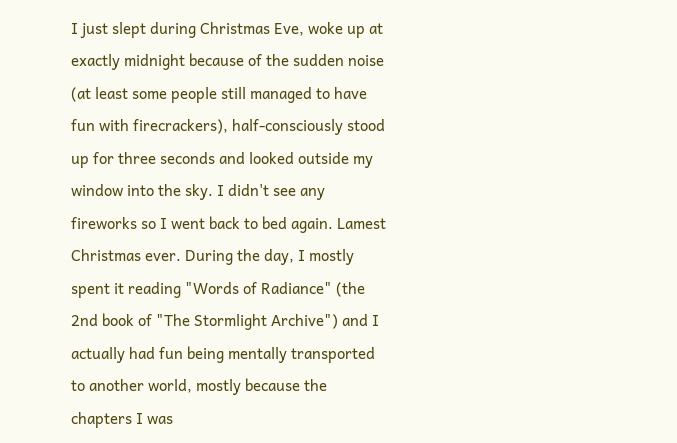I just slept during Christmas Eve, woke up at exactly midnight because of the sudden noise (at least some people still managed to have fun with firecrackers), half-consciously stood up for three seconds and looked outside my window into the sky. I didn't see any fireworks so I went back to bed again. Lamest Christmas ever. During the day, I mostly spent it reading "Words of Radiance" (the 2nd book of "The Stormlight Archive") and I actually had fun being mentally transported to another world, mostly because the chapters I was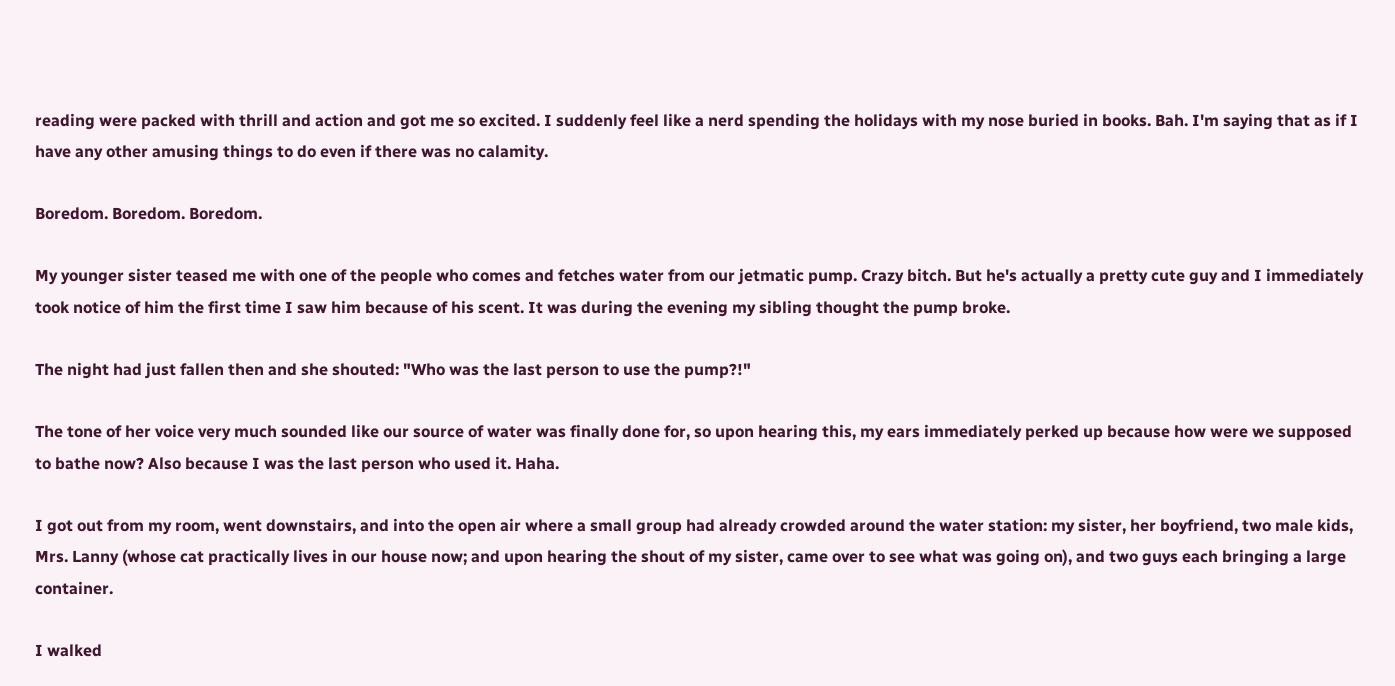reading were packed with thrill and action and got me so excited. I suddenly feel like a nerd spending the holidays with my nose buried in books. Bah. I'm saying that as if I have any other amusing things to do even if there was no calamity.

Boredom. Boredom. Boredom.

My younger sister teased me with one of the people who comes and fetches water from our jetmatic pump. Crazy bitch. But he's actually a pretty cute guy and I immediately took notice of him the first time I saw him because of his scent. It was during the evening my sibling thought the pump broke.

The night had just fallen then and she shouted: "Who was the last person to use the pump?!"

The tone of her voice very much sounded like our source of water was finally done for, so upon hearing this, my ears immediately perked up because how were we supposed to bathe now? Also because I was the last person who used it. Haha.

I got out from my room, went downstairs, and into the open air where a small group had already crowded around the water station: my sister, her boyfriend, two male kids, Mrs. Lanny (whose cat practically lives in our house now; and upon hearing the shout of my sister, came over to see what was going on), and two guys each bringing a large container.

I walked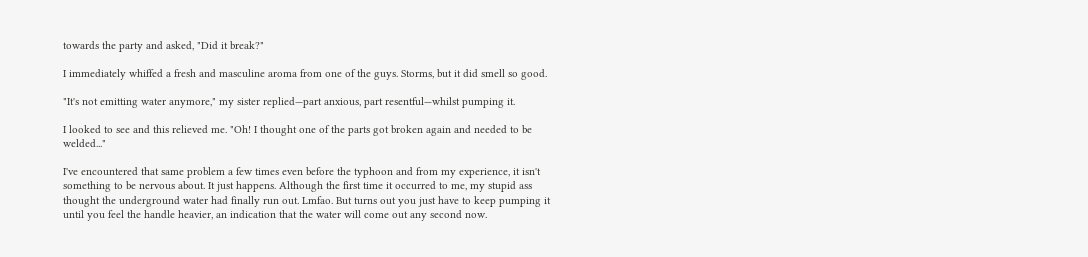towards the party and asked, "Did it break?"

I immediately whiffed a fresh and masculine aroma from one of the guys. Storms, but it did smell so good.

"It's not emitting water anymore," my sister replied—part anxious, part resentful—whilst pumping it.

I looked to see and this relieved me. "Oh! I thought one of the parts got broken again and needed to be welded..."

I've encountered that same problem a few times even before the typhoon and from my experience, it isn't something to be nervous about. It just happens. Although the first time it occurred to me, my stupid ass thought the underground water had finally run out. Lmfao. But turns out you just have to keep pumping it until you feel the handle heavier, an indication that the water will come out any second now.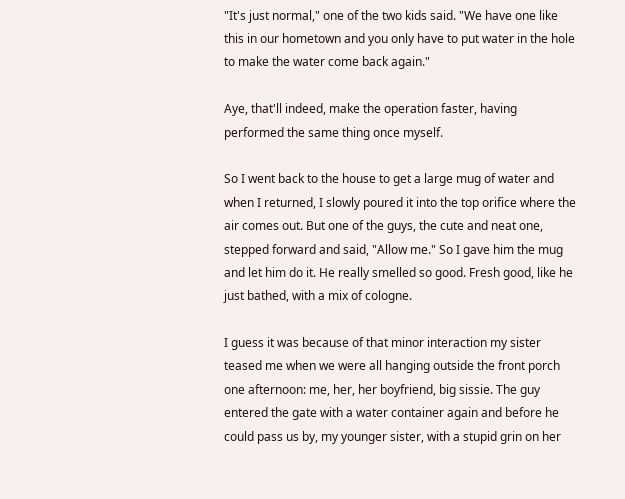"It's just normal," one of the two kids said. "We have one like this in our hometown and you only have to put water in the hole to make the water come back again."

Aye, that'll indeed, make the operation faster, having performed the same thing once myself.

So I went back to the house to get a large mug of water and when I returned, I slowly poured it into the top orifice where the air comes out. But one of the guys, the cute and neat one, stepped forward and said, "Allow me." So I gave him the mug and let him do it. He really smelled so good. Fresh good, like he just bathed, with a mix of cologne.

I guess it was because of that minor interaction my sister teased me when we were all hanging outside the front porch one afternoon: me, her, her boyfriend, big sissie. The guy entered the gate with a water container again and before he could pass us by, my younger sister, with a stupid grin on her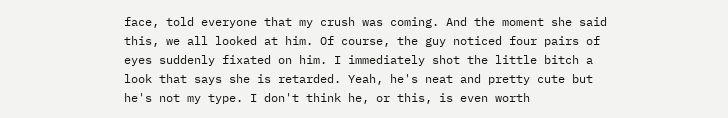face, told everyone that my crush was coming. And the moment she said this, we all looked at him. Of course, the guy noticed four pairs of eyes suddenly fixated on him. I immediately shot the little bitch a look that says she is retarded. Yeah, he's neat and pretty cute but he's not my type. I don't think he, or this, is even worth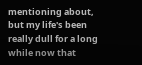mentioning about, but my life's been really dull for a long while now that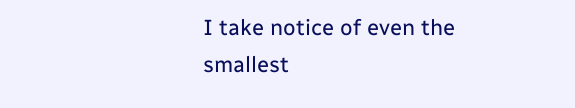I take notice of even the smallest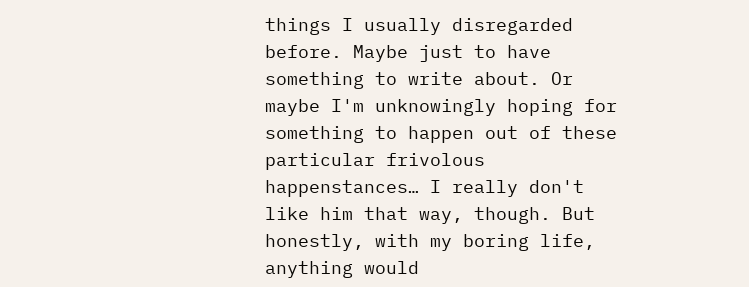things I usually disregarded before. Maybe just to have something to write about. Or maybe I'm unknowingly hoping for something to happen out of these particular frivolous happenstances… I really don't like him that way, though. But honestly, with my boring life, anything would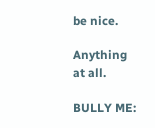be nice.

Anything at all.

BULLY ME: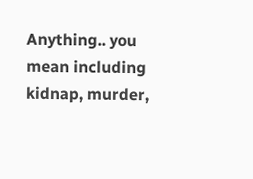Anything.. you mean including kidnap, murder,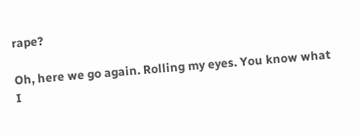rape?

Oh, here we go again. Rolling my eyes. You know what I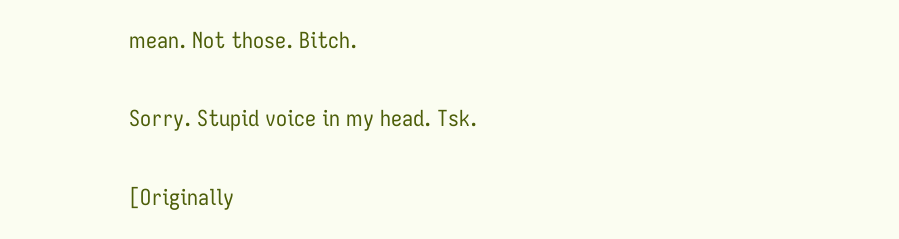mean. Not those. Bitch.

Sorry. Stupid voice in my head. Tsk.

[Originally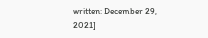written: December 29, 2021]